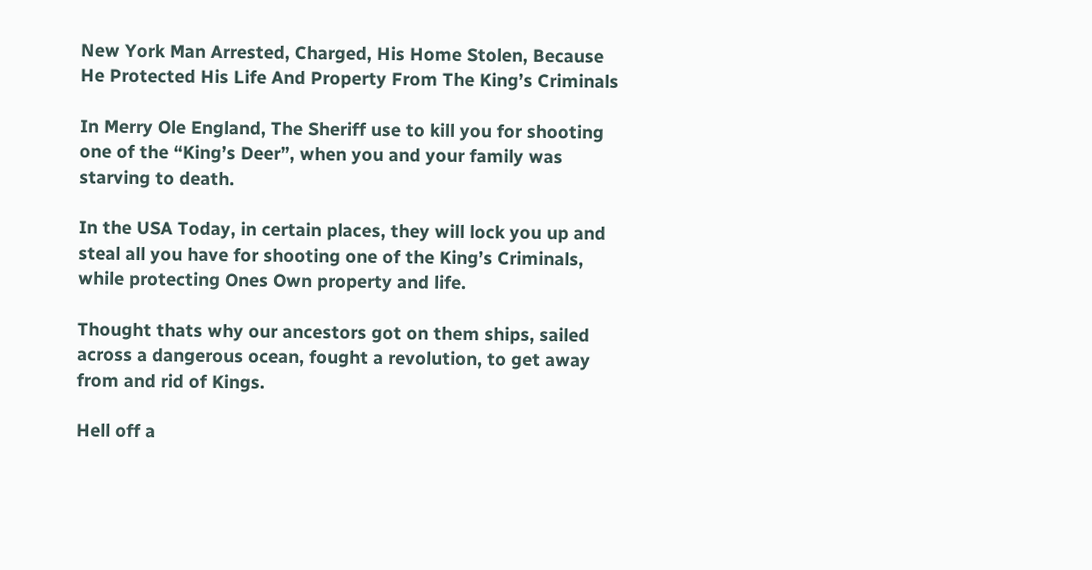New York Man Arrested, Charged, His Home Stolen, Because He Protected His Life And Property From The King’s Criminals

In Merry Ole England, The Sheriff use to kill you for shooting one of the “King’s Deer”, when you and your family was starving to death.

In the USA Today, in certain places, they will lock you up and steal all you have for shooting one of the King’s Criminals, while protecting Ones Own property and life.

Thought thats why our ancestors got on them ships, sailed across a dangerous ocean, fought a revolution, to get away from and rid of Kings.

Hell off a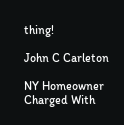thing!

John C Carleton

NY Homeowner Charged With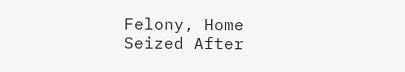Felony, Home Seized After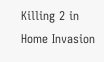Killing 2 in Home Invasion